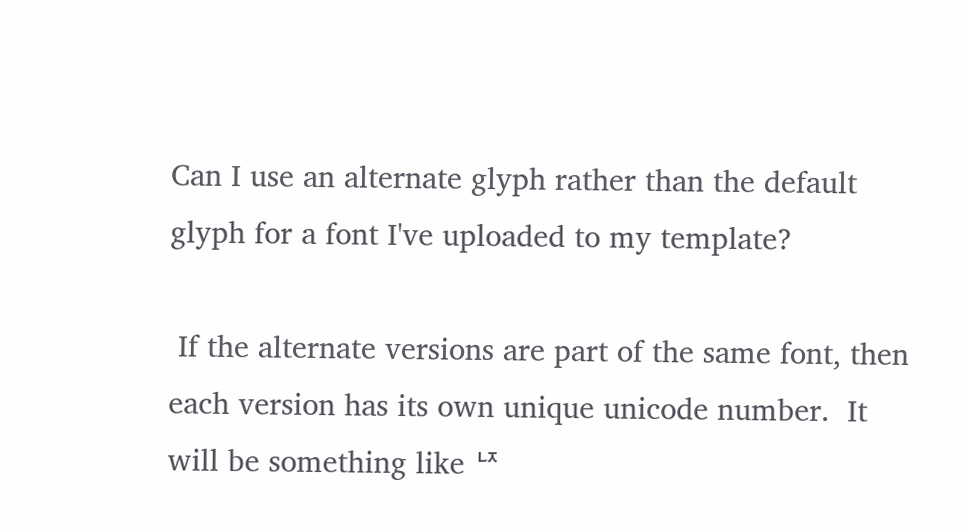Can I use an alternate glyph rather than the default glyph for a font I've uploaded to my template?

 If the alternate versions are part of the same font, then each version has its own unique unicode number.  It will be something like ᅜ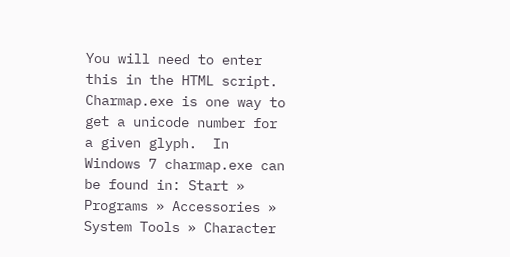You will need to enter this in the HTML script.  Charmap.exe is one way to get a unicode number for a given glyph.  In Windows 7 charmap.exe can be found in: Start » Programs » Accessories » System Tools » Character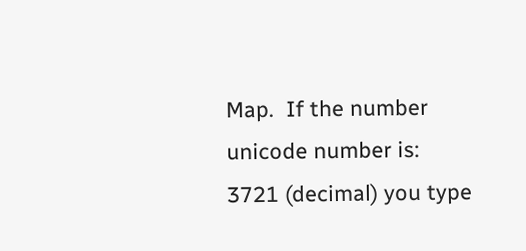Map.  If the number unicode number is:
3721 (decimal) you type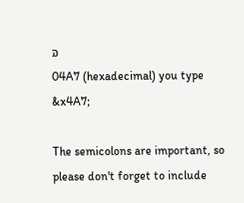ຉ
04A7 (hexadecimal) you type &x4A7;

The semicolons are important, so please don't forget to include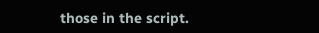those in the script.